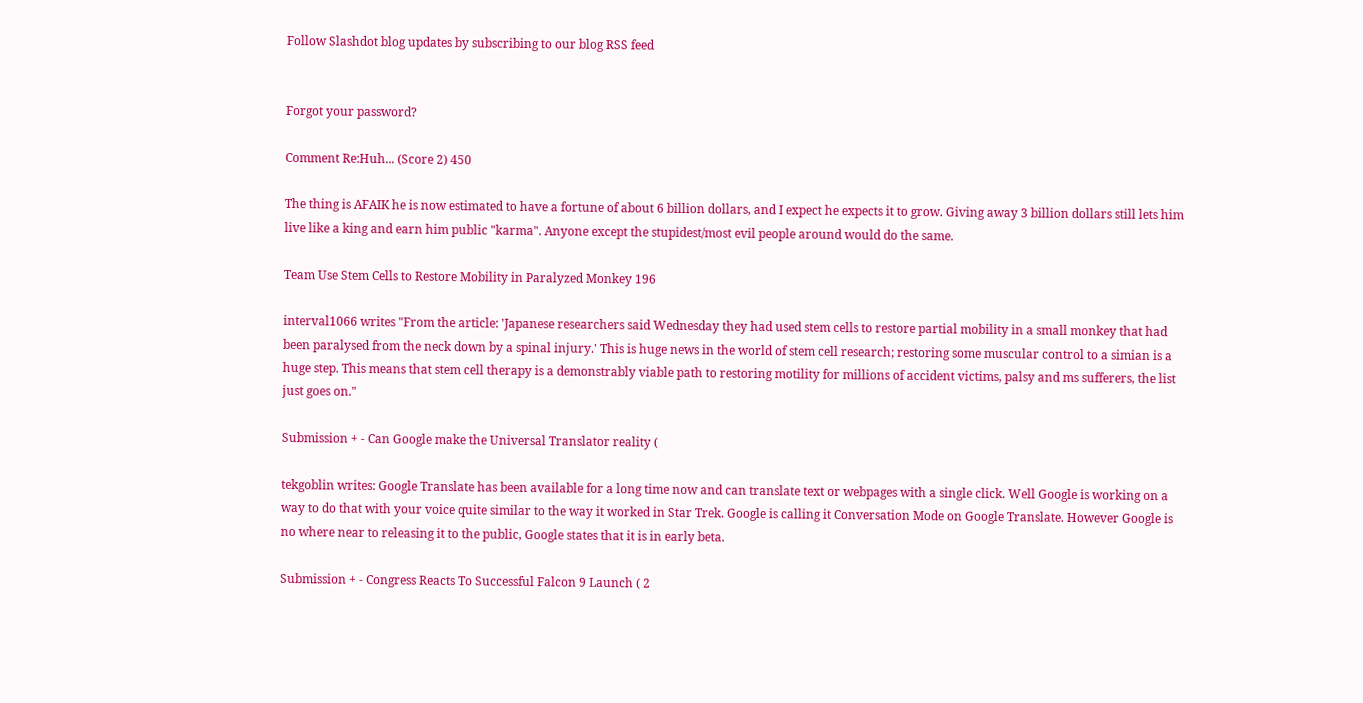Follow Slashdot blog updates by subscribing to our blog RSS feed


Forgot your password?

Comment Re:Huh... (Score 2) 450

The thing is AFAIK he is now estimated to have a fortune of about 6 billion dollars, and I expect he expects it to grow. Giving away 3 billion dollars still lets him live like a king and earn him public "karma". Anyone except the stupidest/most evil people around would do the same.

Team Use Stem Cells to Restore Mobility in Paralyzed Monkey 196

interval1066 writes "From the article: 'Japanese researchers said Wednesday they had used stem cells to restore partial mobility in a small monkey that had been paralysed from the neck down by a spinal injury.' This is huge news in the world of stem cell research; restoring some muscular control to a simian is a huge step. This means that stem cell therapy is a demonstrably viable path to restoring motility for millions of accident victims, palsy and ms sufferers, the list just goes on."

Submission + - Can Google make the Universal Translator reality (

tekgoblin writes: Google Translate has been available for a long time now and can translate text or webpages with a single click. Well Google is working on a way to do that with your voice quite similar to the way it worked in Star Trek. Google is calling it Conversation Mode on Google Translate. However Google is no where near to releasing it to the public, Google states that it is in early beta.

Submission + - Congress Reacts To Successful Falcon 9 Launch ( 2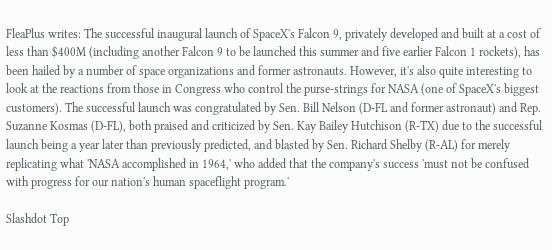FleaPlus writes: The successful inaugural launch of SpaceX's Falcon 9, privately developed and built at a cost of less than $400M (including another Falcon 9 to be launched this summer and five earlier Falcon 1 rockets), has been hailed by a number of space organizations and former astronauts. However, it's also quite interesting to look at the reactions from those in Congress who control the purse-strings for NASA (one of SpaceX's biggest customers). The successful launch was congratulated by Sen. Bill Nelson (D-FL and former astronaut) and Rep. Suzanne Kosmas (D-FL), both praised and criticized by Sen. Kay Bailey Hutchison (R-TX) due to the successful launch being a year later than previously predicted, and blasted by Sen. Richard Shelby (R-AL) for merely replicating what 'NASA accomplished in 1964,' who added that the company's success 'must not be confused with progress for our nation's human spaceflight program.'

Slashdot Top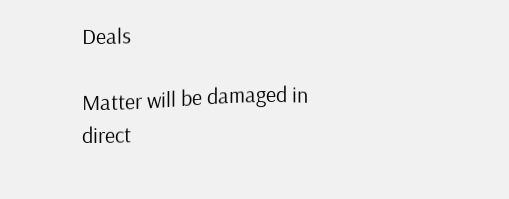Deals

Matter will be damaged in direct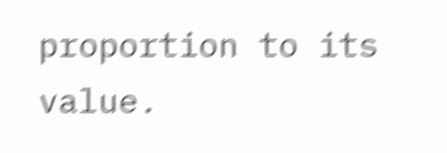proportion to its value.